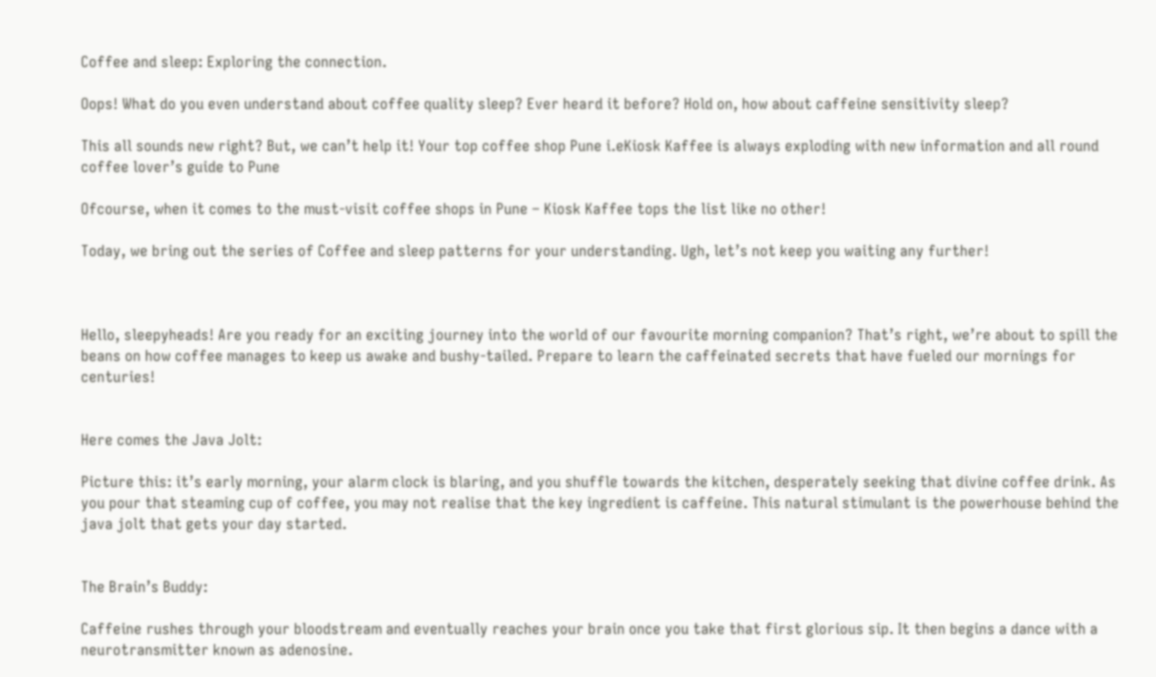Coffee and sleep: Exploring the connection.

Oops! What do you even understand about coffee quality sleep? Ever heard it before? Hold on, how about caffeine sensitivity sleep?

This all sounds new right? But, we can’t help it! Your top coffee shop Pune i.eKiosk Kaffee is always exploding with new information and all round coffee lover’s guide to Pune

Ofcourse, when it comes to the must-visit coffee shops in Pune – Kiosk Kaffee tops the list like no other!

Today, we bring out the series of Coffee and sleep patterns for your understanding. Ugh, let’s not keep you waiting any further!



Hello, sleepyheads! Are you ready for an exciting journey into the world of our favourite morning companion? That’s right, we’re about to spill the beans on how coffee manages to keep us awake and bushy-tailed. Prepare to learn the caffeinated secrets that have fueled our mornings for centuries!


Here comes the Java Jolt:

Picture this: it’s early morning, your alarm clock is blaring, and you shuffle towards the kitchen, desperately seeking that divine coffee drink. As you pour that steaming cup of coffee, you may not realise that the key ingredient is caffeine. This natural stimulant is the powerhouse behind the java jolt that gets your day started.


The Brain’s Buddy:

Caffeine rushes through your bloodstream and eventually reaches your brain once you take that first glorious sip. It then begins a dance with a neurotransmitter known as adenosine.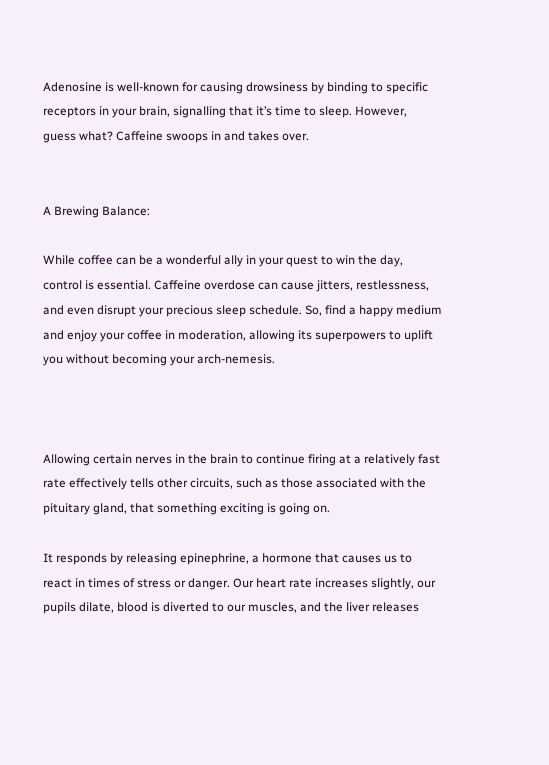Adenosine is well-known for causing drowsiness by binding to specific receptors in your brain, signalling that it’s time to sleep. However, guess what? Caffeine swoops in and takes over.


A Brewing Balance:

While coffee can be a wonderful ally in your quest to win the day, control is essential. Caffeine overdose can cause jitters, restlessness, and even disrupt your precious sleep schedule. So, find a happy medium and enjoy your coffee in moderation, allowing its superpowers to uplift you without becoming your arch-nemesis.



Allowing certain nerves in the brain to continue firing at a relatively fast rate effectively tells other circuits, such as those associated with the pituitary gland, that something exciting is going on.

It responds by releasing epinephrine, a hormone that causes us to react in times of stress or danger. Our heart rate increases slightly, our pupils dilate, blood is diverted to our muscles, and the liver releases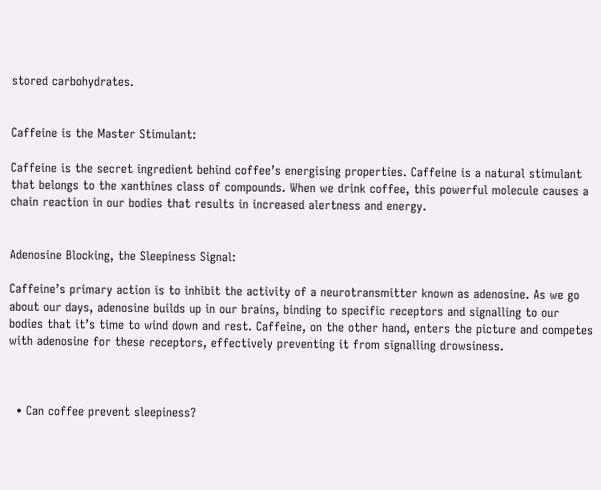stored carbohydrates.


Caffeine is the Master Stimulant:

Caffeine is the secret ingredient behind coffee’s energising properties. Caffeine is a natural stimulant that belongs to the xanthines class of compounds. When we drink coffee, this powerful molecule causes a chain reaction in our bodies that results in increased alertness and energy.


Adenosine Blocking, the Sleepiness Signal:

Caffeine’s primary action is to inhibit the activity of a neurotransmitter known as adenosine. As we go about our days, adenosine builds up in our brains, binding to specific receptors and signalling to our bodies that it’s time to wind down and rest. Caffeine, on the other hand, enters the picture and competes with adenosine for these receptors, effectively preventing it from signalling drowsiness.



  • Can coffee prevent sleepiness?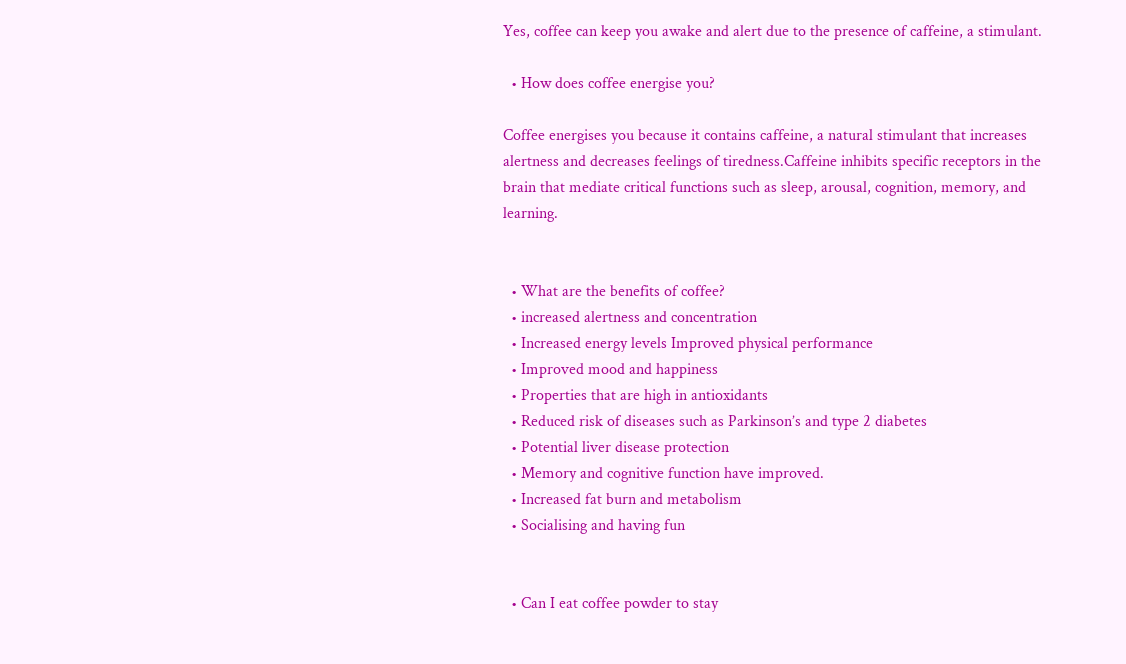Yes, coffee can keep you awake and alert due to the presence of caffeine, a stimulant.

  • How does coffee energise you?

Coffee energises you because it contains caffeine, a natural stimulant that increases alertness and decreases feelings of tiredness.Caffeine inhibits specific receptors in the brain that mediate critical functions such as sleep, arousal, cognition, memory, and learning.


  • What are the benefits of coffee?
  • increased alertness and concentration
  • Increased energy levels Improved physical performance
  • Improved mood and happiness
  • Properties that are high in antioxidants
  • Reduced risk of diseases such as Parkinson’s and type 2 diabetes
  • Potential liver disease protection
  • Memory and cognitive function have improved.
  • Increased fat burn and metabolism
  • Socialising and having fun


  • Can I eat coffee powder to stay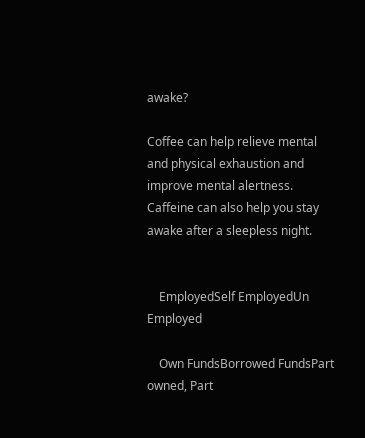awake?

Coffee can help relieve mental and physical exhaustion and improve mental alertness. Caffeine can also help you stay awake after a sleepless night.


    EmployedSelf EmployedUn Employed

    Own FundsBorrowed FundsPart owned, Part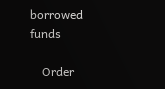borrowed funds

    Order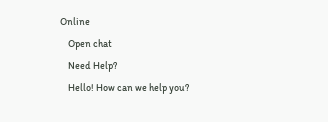Online
    Open chat
    Need Help?
    Hello! How can we help you?